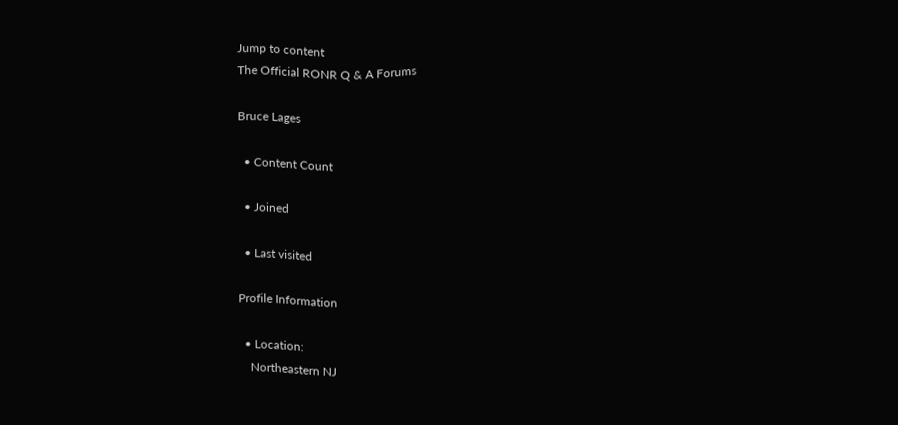Jump to content
The Official RONR Q & A Forums

Bruce Lages

  • Content Count

  • Joined

  • Last visited

Profile Information

  • Location:
    Northeastern NJ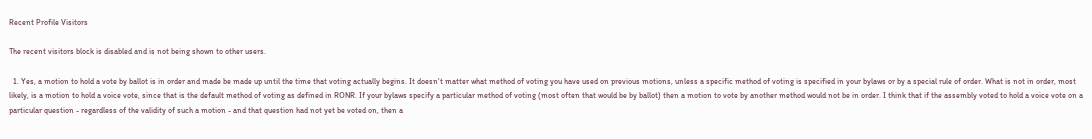Recent Profile Visitors

The recent visitors block is disabled and is not being shown to other users.

  1. Yes, a motion to hold a vote by ballot is in order and made be made up until the time that voting actually begins. It doesn't matter what method of voting you have used on previous motions, unless a specific method of voting is specified in your bylaws or by a special rule of order. What is not in order, most likely, is a motion to hold a voice vote, since that is the default method of voting as defined in RONR. If your bylaws specify a particular method of voting (most often that would be by ballot) then a motion to vote by another method would not be in order. I think that if the assembly voted to hold a voice vote on a particular question - regardless of the validity of such a motion - and that question had not yet be voted on, then a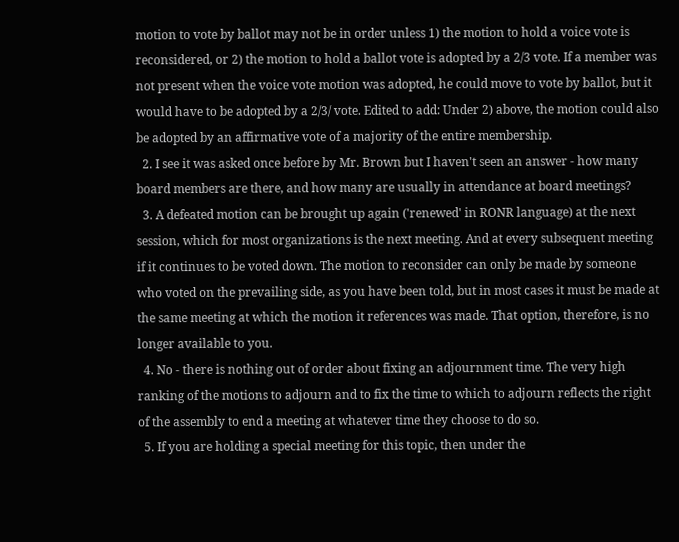motion to vote by ballot may not be in order unless 1) the motion to hold a voice vote is reconsidered, or 2) the motion to hold a ballot vote is adopted by a 2/3 vote. If a member was not present when the voice vote motion was adopted, he could move to vote by ballot, but it would have to be adopted by a 2/3/ vote. Edited to add: Under 2) above, the motion could also be adopted by an affirmative vote of a majority of the entire membership.
  2. I see it was asked once before by Mr. Brown but I haven't seen an answer - how many board members are there, and how many are usually in attendance at board meetings?
  3. A defeated motion can be brought up again ('renewed' in RONR language) at the next session, which for most organizations is the next meeting. And at every subsequent meeting if it continues to be voted down. The motion to reconsider can only be made by someone who voted on the prevailing side, as you have been told, but in most cases it must be made at the same meeting at which the motion it references was made. That option, therefore, is no longer available to you.
  4. No - there is nothing out of order about fixing an adjournment time. The very high ranking of the motions to adjourn and to fix the time to which to adjourn reflects the right of the assembly to end a meeting at whatever time they choose to do so.
  5. If you are holding a special meeting for this topic, then under the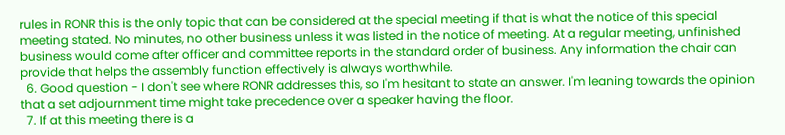rules in RONR this is the only topic that can be considered at the special meeting if that is what the notice of this special meeting stated. No minutes, no other business unless it was listed in the notice of meeting. At a regular meeting, unfinished business would come after officer and committee reports in the standard order of business. Any information the chair can provide that helps the assembly function effectively is always worthwhile.
  6. Good question - I don't see where RONR addresses this, so I'm hesitant to state an answer. I'm leaning towards the opinion that a set adjournment time might take precedence over a speaker having the floor.
  7. If at this meeting there is a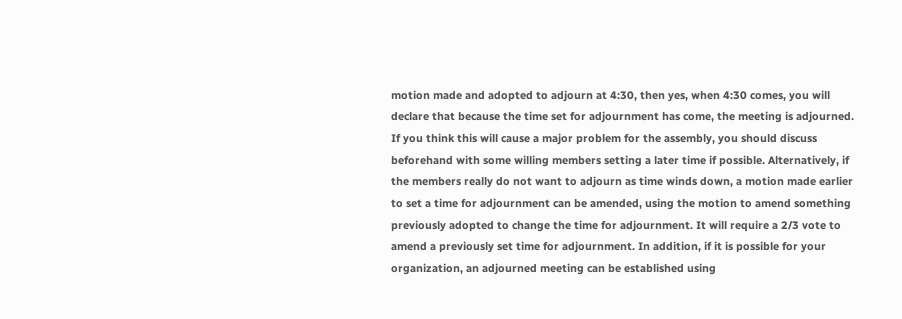motion made and adopted to adjourn at 4:30, then yes, when 4:30 comes, you will declare that because the time set for adjournment has come, the meeting is adjourned. If you think this will cause a major problem for the assembly, you should discuss beforehand with some willing members setting a later time if possible. Alternatively, if the members really do not want to adjourn as time winds down, a motion made earlier to set a time for adjournment can be amended, using the motion to amend something previously adopted to change the time for adjournment. It will require a 2/3 vote to amend a previously set time for adjournment. In addition, if it is possible for your organization, an adjourned meeting can be established using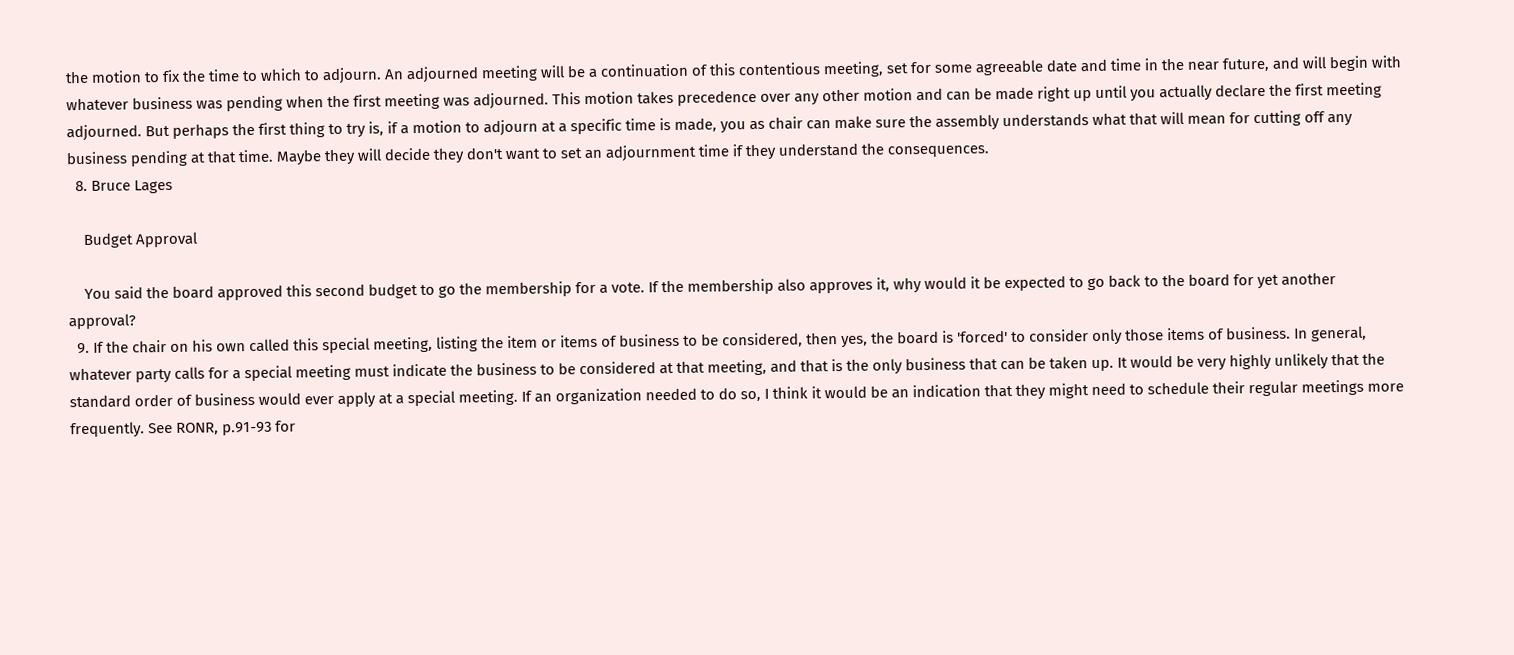the motion to fix the time to which to adjourn. An adjourned meeting will be a continuation of this contentious meeting, set for some agreeable date and time in the near future, and will begin with whatever business was pending when the first meeting was adjourned. This motion takes precedence over any other motion and can be made right up until you actually declare the first meeting adjourned. But perhaps the first thing to try is, if a motion to adjourn at a specific time is made, you as chair can make sure the assembly understands what that will mean for cutting off any business pending at that time. Maybe they will decide they don't want to set an adjournment time if they understand the consequences.
  8. Bruce Lages

    Budget Approval

    You said the board approved this second budget to go the membership for a vote. If the membership also approves it, why would it be expected to go back to the board for yet another approval?
  9. If the chair on his own called this special meeting, listing the item or items of business to be considered, then yes, the board is 'forced' to consider only those items of business. In general, whatever party calls for a special meeting must indicate the business to be considered at that meeting, and that is the only business that can be taken up. It would be very highly unlikely that the standard order of business would ever apply at a special meeting. If an organization needed to do so, I think it would be an indication that they might need to schedule their regular meetings more frequently. See RONR, p.91-93 for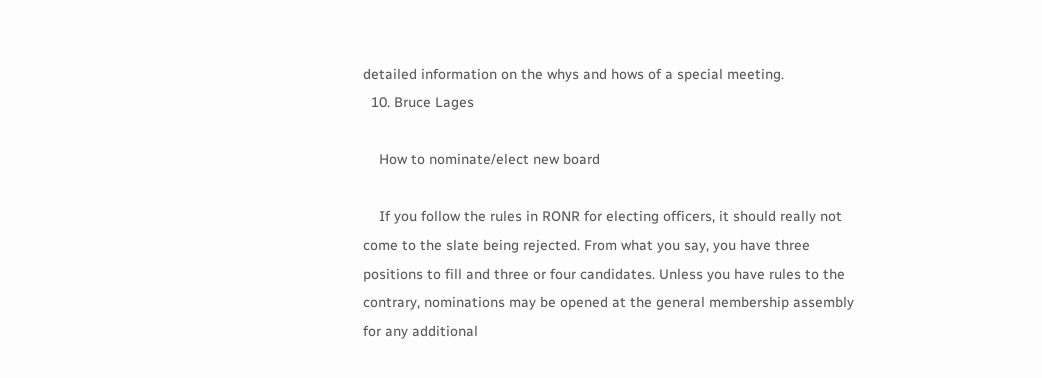detailed information on the whys and hows of a special meeting.
  10. Bruce Lages

    How to nominate/elect new board

    If you follow the rules in RONR for electing officers, it should really not come to the slate being rejected. From what you say, you have three positions to fill and three or four candidates. Unless you have rules to the contrary, nominations may be opened at the general membership assembly for any additional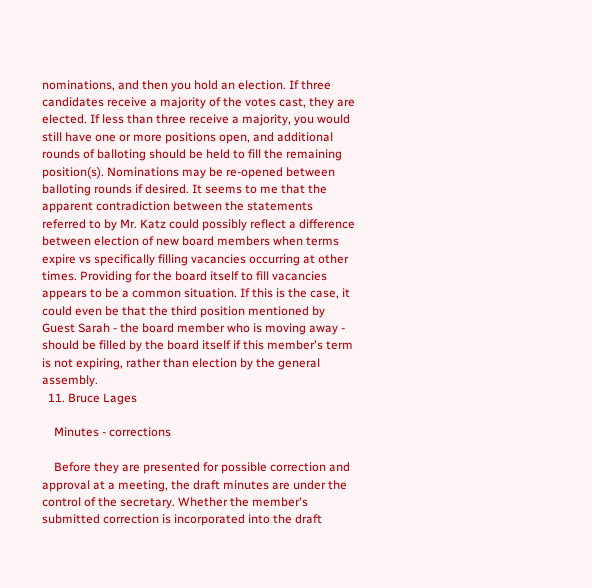nominations, and then you hold an election. If three candidates receive a majority of the votes cast, they are elected. If less than three receive a majority, you would still have one or more positions open, and additional rounds of balloting should be held to fill the remaining position(s). Nominations may be re-opened between balloting rounds if desired. It seems to me that the apparent contradiction between the statements referred to by Mr. Katz could possibly reflect a difference between election of new board members when terms expire vs specifically filling vacancies occurring at other times. Providing for the board itself to fill vacancies appears to be a common situation. If this is the case, it could even be that the third position mentioned by Guest Sarah - the board member who is moving away - should be filled by the board itself if this member's term is not expiring, rather than election by the general assembly.
  11. Bruce Lages

    Minutes - corrections

    Before they are presented for possible correction and approval at a meeting, the draft minutes are under the control of the secretary. Whether the member's submitted correction is incorporated into the draft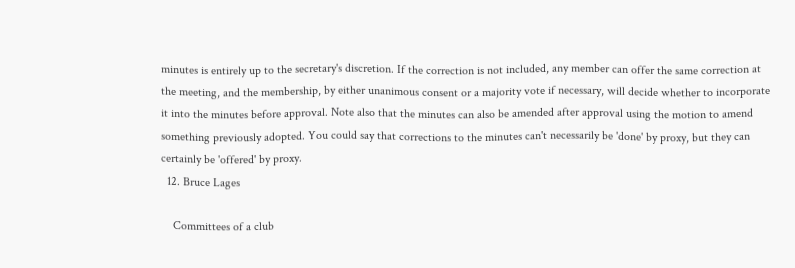minutes is entirely up to the secretary's discretion. If the correction is not included, any member can offer the same correction at the meeting, and the membership, by either unanimous consent or a majority vote if necessary, will decide whether to incorporate it into the minutes before approval. Note also that the minutes can also be amended after approval using the motion to amend something previously adopted. You could say that corrections to the minutes can't necessarily be 'done' by proxy, but they can certainly be 'offered' by proxy.
  12. Bruce Lages

    Committees of a club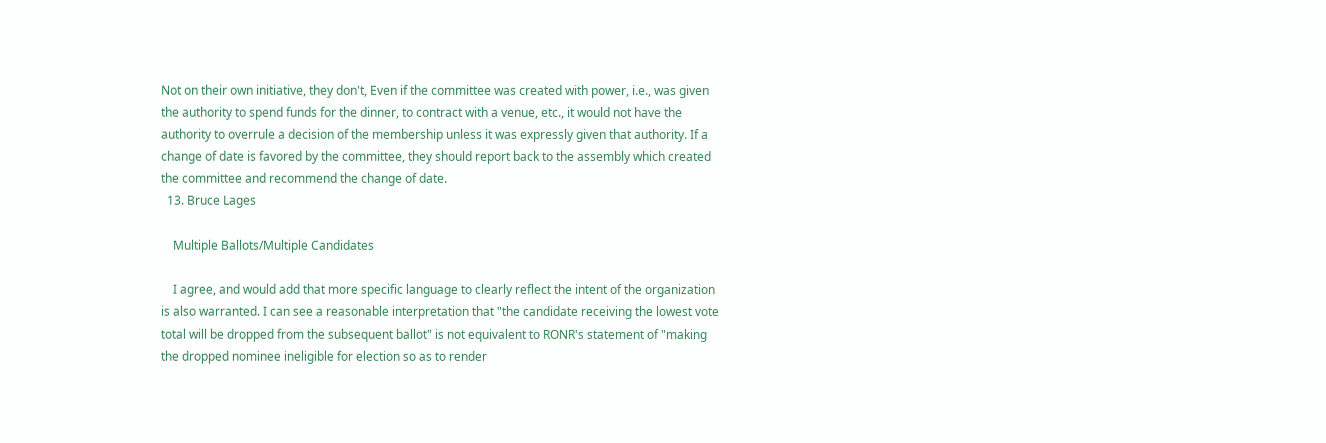Not on their own initiative, they don't, Even if the committee was created with power, i.e., was given the authority to spend funds for the dinner, to contract with a venue, etc., it would not have the authority to overrule a decision of the membership unless it was expressly given that authority. If a change of date is favored by the committee, they should report back to the assembly which created the committee and recommend the change of date.
  13. Bruce Lages

    Multiple Ballots/Multiple Candidates

    I agree, and would add that more specific language to clearly reflect the intent of the organization is also warranted. I can see a reasonable interpretation that "the candidate receiving the lowest vote total will be dropped from the subsequent ballot" is not equivalent to RONR's statement of "making the dropped nominee ineligible for election so as to render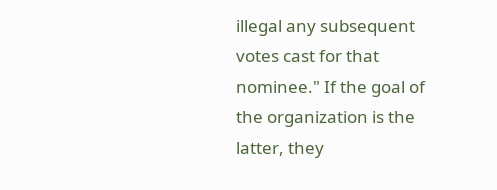illegal any subsequent votes cast for that nominee." If the goal of the organization is the latter, they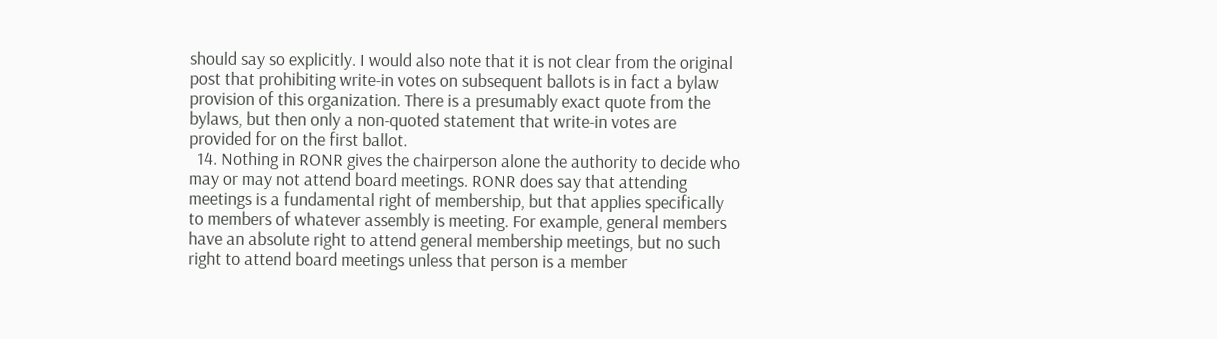should say so explicitly. I would also note that it is not clear from the original post that prohibiting write-in votes on subsequent ballots is in fact a bylaw provision of this organization. There is a presumably exact quote from the bylaws, but then only a non-quoted statement that write-in votes are provided for on the first ballot.
  14. Nothing in RONR gives the chairperson alone the authority to decide who may or may not attend board meetings. RONR does say that attending meetings is a fundamental right of membership, but that applies specifically to members of whatever assembly is meeting. For example, general members have an absolute right to attend general membership meetings, but no such right to attend board meetings unless that person is a member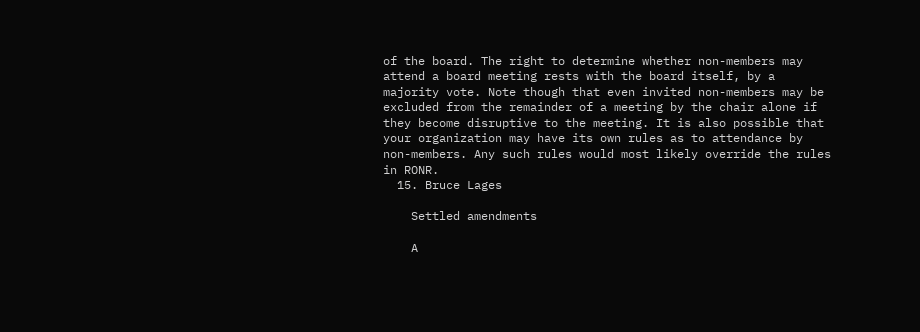of the board. The right to determine whether non-members may attend a board meeting rests with the board itself, by a majority vote. Note though that even invited non-members may be excluded from the remainder of a meeting by the chair alone if they become disruptive to the meeting. It is also possible that your organization may have its own rules as to attendance by non-members. Any such rules would most likely override the rules in RONR.
  15. Bruce Lages

    Settled amendments

    A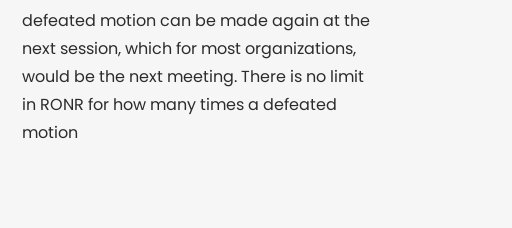defeated motion can be made again at the next session, which for most organizations, would be the next meeting. There is no limit in RONR for how many times a defeated motion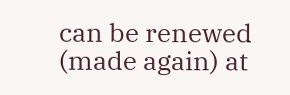can be renewed (made again) at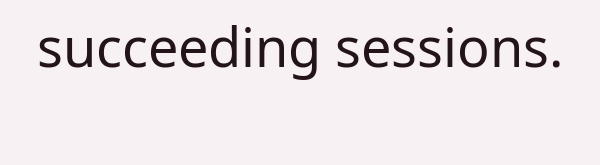succeeding sessions.